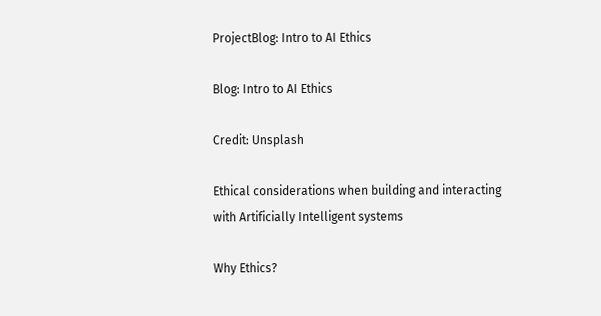ProjectBlog: Intro to AI Ethics

Blog: Intro to AI Ethics

Credit: Unsplash

Ethical considerations when building and interacting with Artificially Intelligent systems

Why Ethics?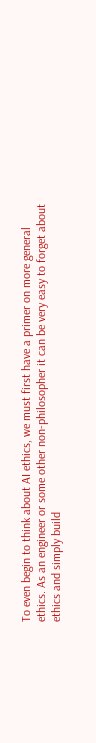To even begin to think about AI ethics, we must first have a primer on more general ethics. As an engineer or some other non-philosopher it can be very easy to forget about ethics and simply build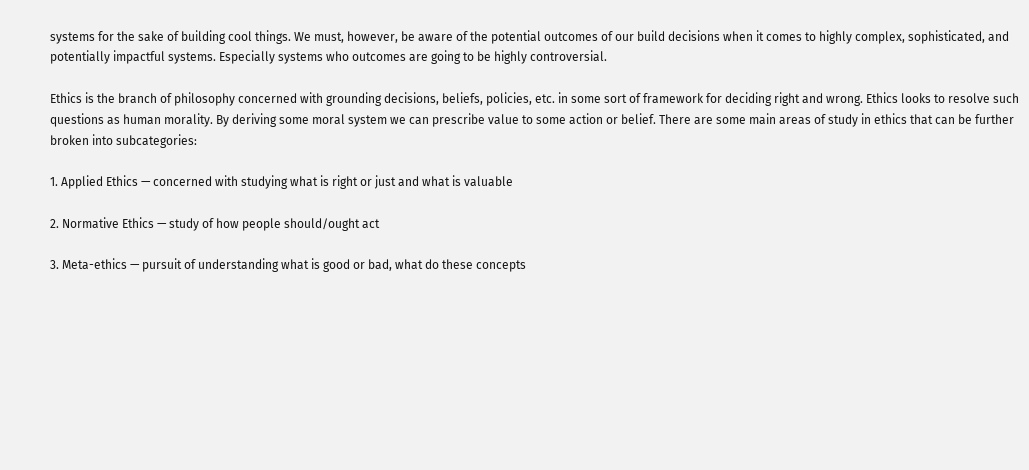systems for the sake of building cool things. We must, however, be aware of the potential outcomes of our build decisions when it comes to highly complex, sophisticated, and potentially impactful systems. Especially systems who outcomes are going to be highly controversial.

Ethics is the branch of philosophy concerned with grounding decisions, beliefs, policies, etc. in some sort of framework for deciding right and wrong. Ethics looks to resolve such questions as human morality. By deriving some moral system we can prescribe value to some action or belief. There are some main areas of study in ethics that can be further broken into subcategories:

1. Applied Ethics — concerned with studying what is right or just and what is valuable

2. Normative Ethics — study of how people should/ought act

3. Meta-ethics — pursuit of understanding what is good or bad, what do these concepts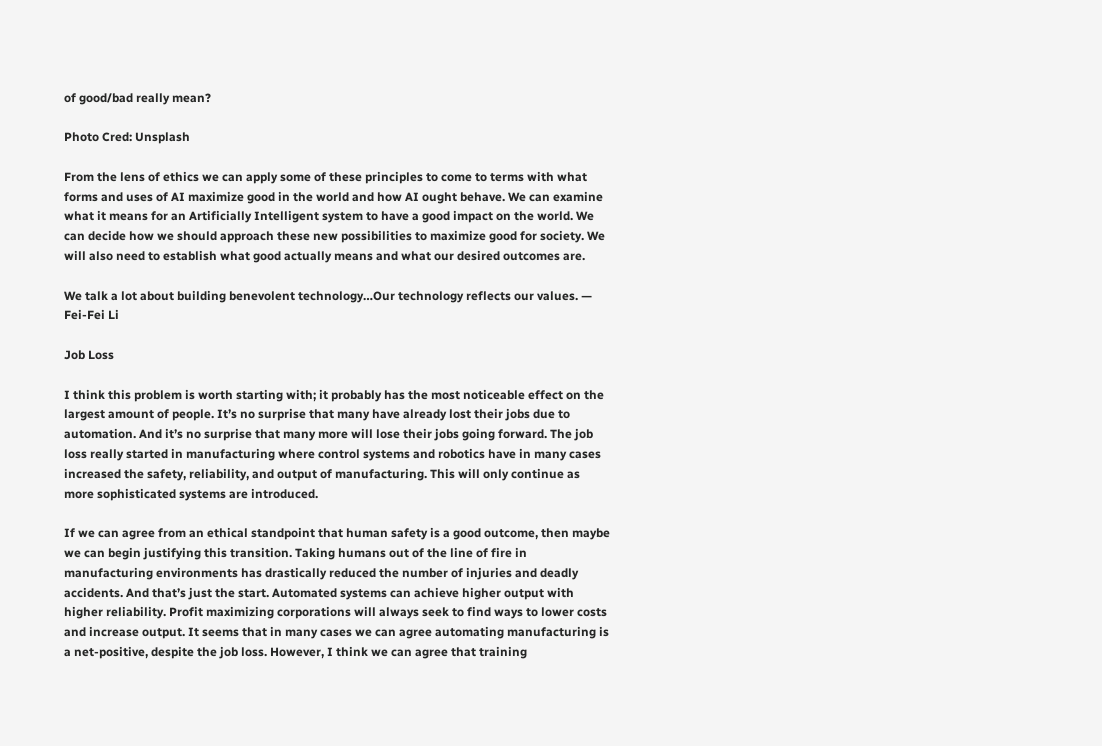of good/bad really mean?

Photo Cred: Unsplash

From the lens of ethics we can apply some of these principles to come to terms with what forms and uses of AI maximize good in the world and how AI ought behave. We can examine what it means for an Artificially Intelligent system to have a good impact on the world. We can decide how we should approach these new possibilities to maximize good for society. We will also need to establish what good actually means and what our desired outcomes are.

We talk a lot about building benevolent technology…Our technology reflects our values. — Fei-Fei Li

Job Loss

I think this problem is worth starting with; it probably has the most noticeable effect on the largest amount of people. It’s no surprise that many have already lost their jobs due to automation. And it’s no surprise that many more will lose their jobs going forward. The job loss really started in manufacturing where control systems and robotics have in many cases increased the safety, reliability, and output of manufacturing. This will only continue as more sophisticated systems are introduced.

If we can agree from an ethical standpoint that human safety is a good outcome, then maybe we can begin justifying this transition. Taking humans out of the line of fire in manufacturing environments has drastically reduced the number of injuries and deadly accidents. And that’s just the start. Automated systems can achieve higher output with higher reliability. Profit maximizing corporations will always seek to find ways to lower costs and increase output. It seems that in many cases we can agree automating manufacturing is a net-positive, despite the job loss. However, I think we can agree that training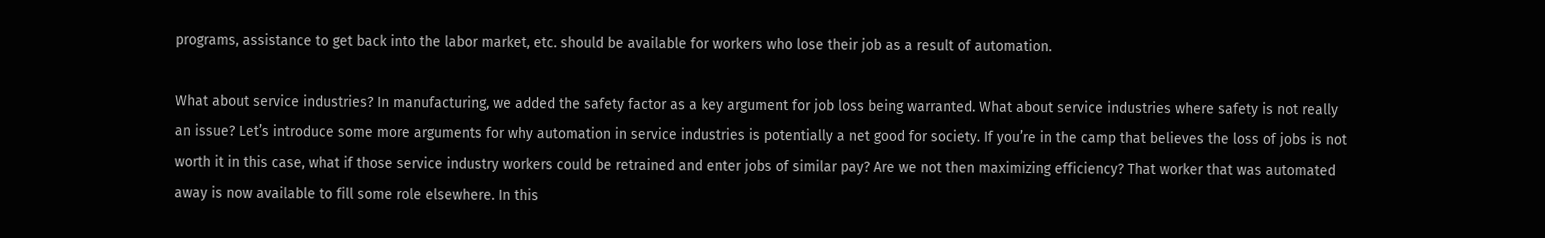programs, assistance to get back into the labor market, etc. should be available for workers who lose their job as a result of automation.

What about service industries? In manufacturing, we added the safety factor as a key argument for job loss being warranted. What about service industries where safety is not really an issue? Let’s introduce some more arguments for why automation in service industries is potentially a net good for society. If you’re in the camp that believes the loss of jobs is not worth it in this case, what if those service industry workers could be retrained and enter jobs of similar pay? Are we not then maximizing efficiency? That worker that was automated away is now available to fill some role elsewhere. In this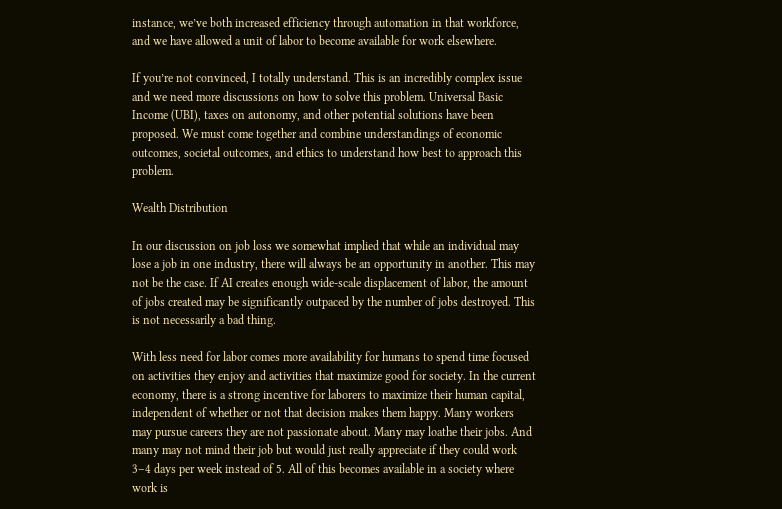instance, we’ve both increased efficiency through automation in that workforce, and we have allowed a unit of labor to become available for work elsewhere.

If you’re not convinced, I totally understand. This is an incredibly complex issue and we need more discussions on how to solve this problem. Universal Basic Income (UBI), taxes on autonomy, and other potential solutions have been proposed. We must come together and combine understandings of economic outcomes, societal outcomes, and ethics to understand how best to approach this problem.

Wealth Distribution

In our discussion on job loss we somewhat implied that while an individual may lose a job in one industry, there will always be an opportunity in another. This may not be the case. If AI creates enough wide-scale displacement of labor, the amount of jobs created may be significantly outpaced by the number of jobs destroyed. This is not necessarily a bad thing.

With less need for labor comes more availability for humans to spend time focused on activities they enjoy and activities that maximize good for society. In the current economy, there is a strong incentive for laborers to maximize their human capital, independent of whether or not that decision makes them happy. Many workers may pursue careers they are not passionate about. Many may loathe their jobs. And many may not mind their job but would just really appreciate if they could work 3–4 days per week instead of 5. All of this becomes available in a society where work is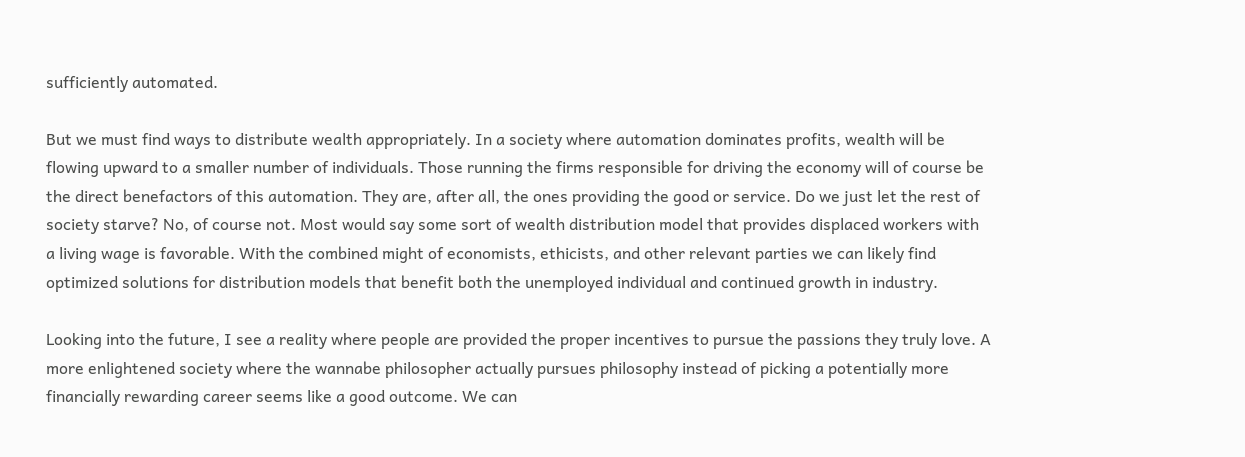sufficiently automated.

But we must find ways to distribute wealth appropriately. In a society where automation dominates profits, wealth will be flowing upward to a smaller number of individuals. Those running the firms responsible for driving the economy will of course be the direct benefactors of this automation. They are, after all, the ones providing the good or service. Do we just let the rest of society starve? No, of course not. Most would say some sort of wealth distribution model that provides displaced workers with a living wage is favorable. With the combined might of economists, ethicists, and other relevant parties we can likely find optimized solutions for distribution models that benefit both the unemployed individual and continued growth in industry.

Looking into the future, I see a reality where people are provided the proper incentives to pursue the passions they truly love. A more enlightened society where the wannabe philosopher actually pursues philosophy instead of picking a potentially more financially rewarding career seems like a good outcome. We can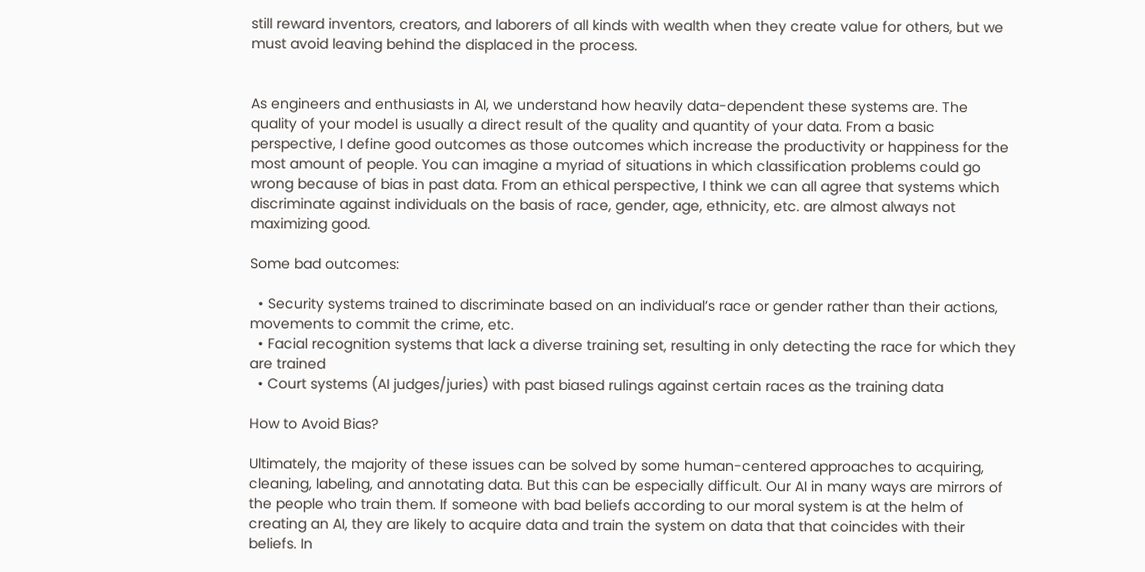still reward inventors, creators, and laborers of all kinds with wealth when they create value for others, but we must avoid leaving behind the displaced in the process.


As engineers and enthusiasts in AI, we understand how heavily data-dependent these systems are. The quality of your model is usually a direct result of the quality and quantity of your data. From a basic perspective, I define good outcomes as those outcomes which increase the productivity or happiness for the most amount of people. You can imagine a myriad of situations in which classification problems could go wrong because of bias in past data. From an ethical perspective, I think we can all agree that systems which discriminate against individuals on the basis of race, gender, age, ethnicity, etc. are almost always not maximizing good.

Some bad outcomes:

  • Security systems trained to discriminate based on an individual’s race or gender rather than their actions, movements to commit the crime, etc.
  • Facial recognition systems that lack a diverse training set, resulting in only detecting the race for which they are trained
  • Court systems (AI judges/juries) with past biased rulings against certain races as the training data

How to Avoid Bias?

Ultimately, the majority of these issues can be solved by some human-centered approaches to acquiring, cleaning, labeling, and annotating data. But this can be especially difficult. Our AI in many ways are mirrors of the people who train them. If someone with bad beliefs according to our moral system is at the helm of creating an AI, they are likely to acquire data and train the system on data that that coincides with their beliefs. In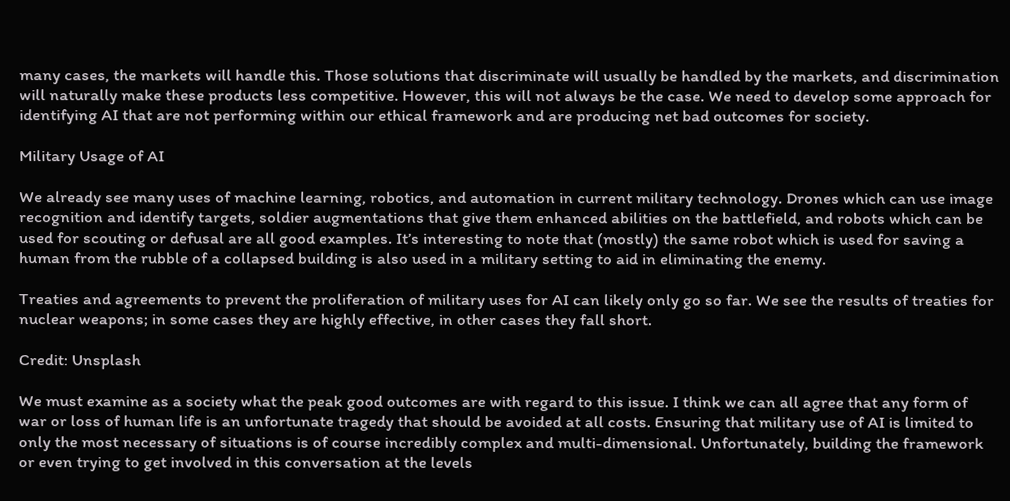many cases, the markets will handle this. Those solutions that discriminate will usually be handled by the markets, and discrimination will naturally make these products less competitive. However, this will not always be the case. We need to develop some approach for identifying AI that are not performing within our ethical framework and are producing net bad outcomes for society.

Military Usage of AI

We already see many uses of machine learning, robotics, and automation in current military technology. Drones which can use image recognition and identify targets, soldier augmentations that give them enhanced abilities on the battlefield, and robots which can be used for scouting or defusal are all good examples. It’s interesting to note that (mostly) the same robot which is used for saving a human from the rubble of a collapsed building is also used in a military setting to aid in eliminating the enemy.

Treaties and agreements to prevent the proliferation of military uses for AI can likely only go so far. We see the results of treaties for nuclear weapons; in some cases they are highly effective, in other cases they fall short.

Credit: Unsplash

We must examine as a society what the peak good outcomes are with regard to this issue. I think we can all agree that any form of war or loss of human life is an unfortunate tragedy that should be avoided at all costs. Ensuring that military use of AI is limited to only the most necessary of situations is of course incredibly complex and multi-dimensional. Unfortunately, building the framework or even trying to get involved in this conversation at the levels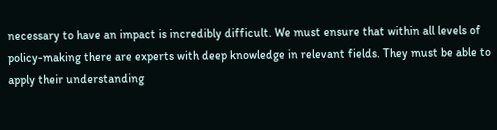necessary to have an impact is incredibly difficult. We must ensure that within all levels of policy-making there are experts with deep knowledge in relevant fields. They must be able to apply their understanding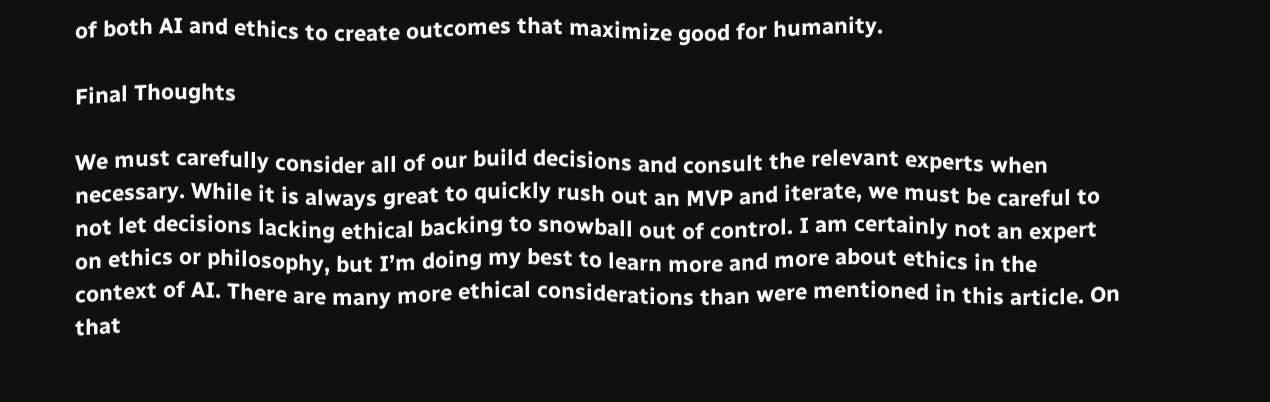of both AI and ethics to create outcomes that maximize good for humanity.

Final Thoughts

We must carefully consider all of our build decisions and consult the relevant experts when necessary. While it is always great to quickly rush out an MVP and iterate, we must be careful to not let decisions lacking ethical backing to snowball out of control. I am certainly not an expert on ethics or philosophy, but I’m doing my best to learn more and more about ethics in the context of AI. There are many more ethical considerations than were mentioned in this article. On that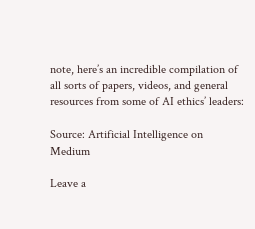note, here’s an incredible compilation of all sorts of papers, videos, and general resources from some of AI ethics’ leaders:

Source: Artificial Intelligence on Medium

Leave a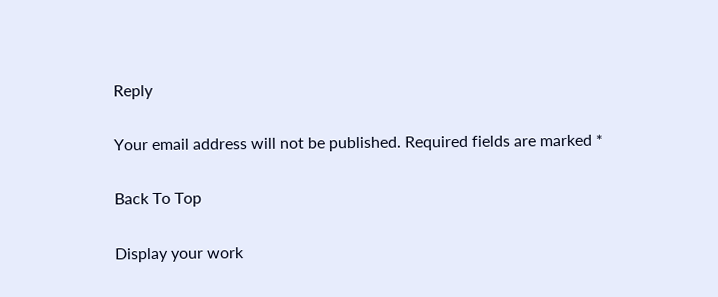Reply

Your email address will not be published. Required fields are marked *

Back To Top

Display your work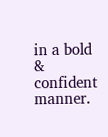in a bold & confident manner.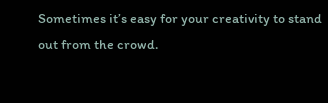Sometimes it’s easy for your creativity to stand out from the crowd.